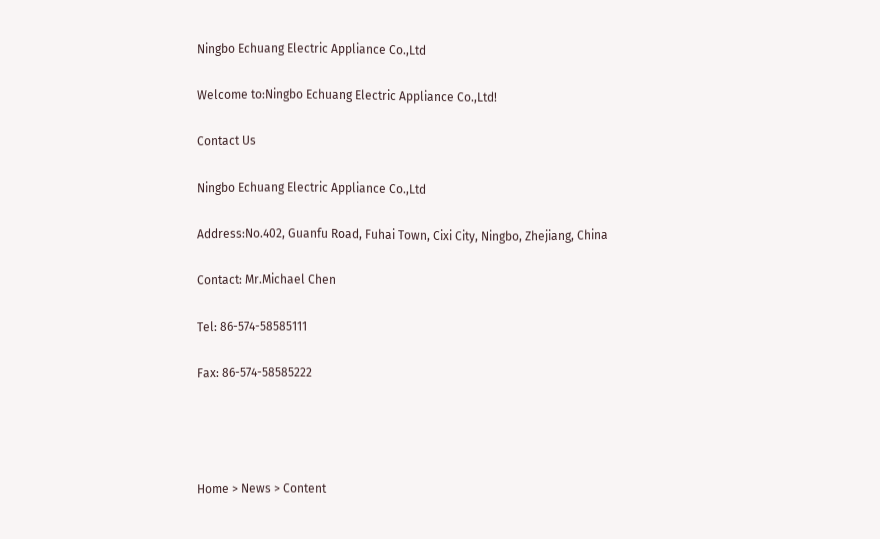Ningbo Echuang Electric Appliance Co.,Ltd

Welcome to:Ningbo Echuang Electric Appliance Co.,Ltd!

Contact Us

Ningbo Echuang Electric Appliance Co.,Ltd

Address:No.402, Guanfu Road, Fuhai Town, Cixi City, Ningbo, Zhejiang, China

Contact: Mr.Michael Chen

Tel: 86-574-58585111

Fax: 86-574-58585222




Home > News > Content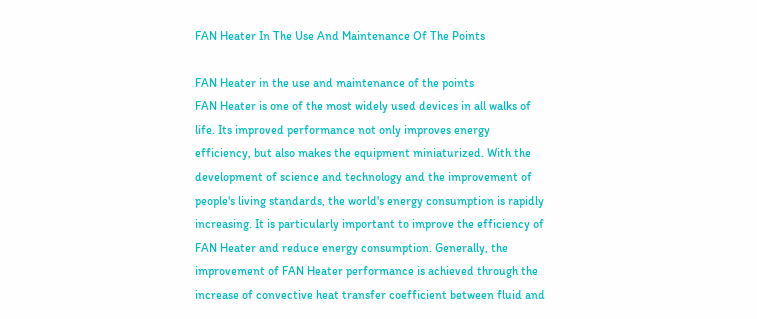FAN Heater In The Use And Maintenance Of The Points

FAN Heater in the use and maintenance of the points
FAN Heater is one of the most widely used devices in all walks of life. Its improved performance not only improves energy efficiency, but also makes the equipment miniaturized. With the development of science and technology and the improvement of people's living standards, the world's energy consumption is rapidly increasing. It is particularly important to improve the efficiency of FAN Heater and reduce energy consumption. Generally, the improvement of FAN Heater performance is achieved through the increase of convective heat transfer coefficient between fluid and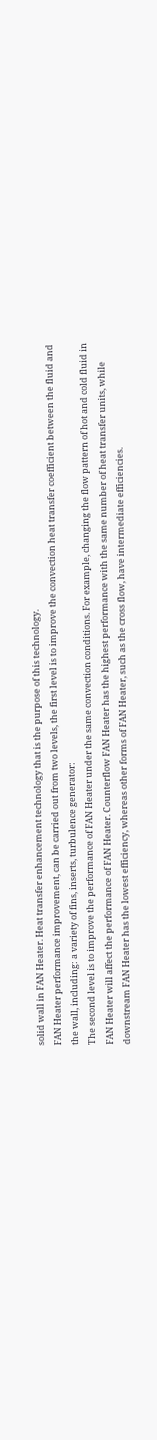solid wall in FAN Heater. Heat transfer enhancement technology that is the purpose of this technology.
FAN Heater performance improvement, can be carried out from two levels, the first level is to improve the convection heat transfer coefficient between the fluid and the wall, including: a variety of fins, inserts, turbulence generator:
The second level is to improve the performance of FAN Heater under the same convection conditions. For example, changing the flow pattern of hot and cold fluid in FAN Heater will affect the performance of FAN Heater. Counterflow FAN Heater has the highest performance with the same number of heat transfer units, while downstream FAN Heater has the lowest efficiency, whereas other forms of FAN Heater, such as the cross flow, have intermediate efficiencies.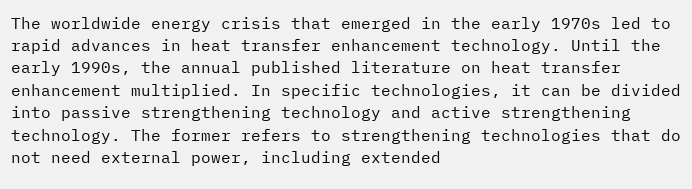The worldwide energy crisis that emerged in the early 1970s led to rapid advances in heat transfer enhancement technology. Until the early 1990s, the annual published literature on heat transfer enhancement multiplied. In specific technologies, it can be divided into passive strengthening technology and active strengthening technology. The former refers to strengthening technologies that do not need external power, including extended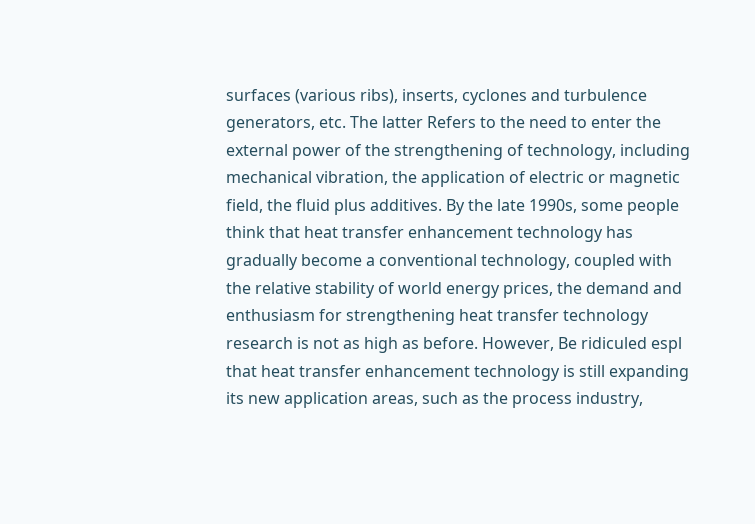surfaces (various ribs), inserts, cyclones and turbulence generators, etc. The latter Refers to the need to enter the external power of the strengthening of technology, including mechanical vibration, the application of electric or magnetic field, the fluid plus additives. By the late 1990s, some people think that heat transfer enhancement technology has gradually become a conventional technology, coupled with the relative stability of world energy prices, the demand and enthusiasm for strengthening heat transfer technology research is not as high as before. However, Be ridiculed espl that heat transfer enhancement technology is still expanding its new application areas, such as the process industry,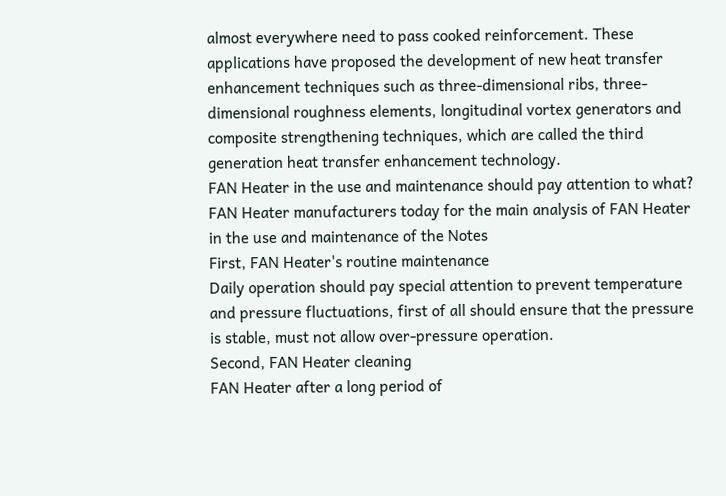almost everywhere need to pass cooked reinforcement. These applications have proposed the development of new heat transfer enhancement techniques such as three-dimensional ribs, three-dimensional roughness elements, longitudinal vortex generators and composite strengthening techniques, which are called the third generation heat transfer enhancement technology.
FAN Heater in the use and maintenance should pay attention to what? FAN Heater manufacturers today for the main analysis of FAN Heater in the use and maintenance of the Notes
First, FAN Heater's routine maintenance
Daily operation should pay special attention to prevent temperature and pressure fluctuations, first of all should ensure that the pressure is stable, must not allow over-pressure operation.
Second, FAN Heater cleaning
FAN Heater after a long period of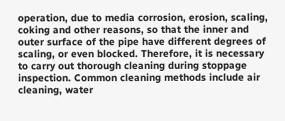operation, due to media corrosion, erosion, scaling, coking and other reasons, so that the inner and outer surface of the pipe have different degrees of scaling, or even blocked. Therefore, it is necessary to carry out thorough cleaning during stoppage inspection. Common cleaning methods include air cleaning, water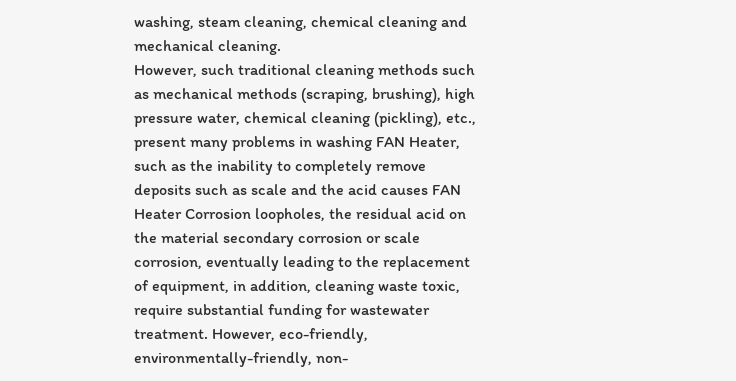washing, steam cleaning, chemical cleaning and mechanical cleaning.
However, such traditional cleaning methods such as mechanical methods (scraping, brushing), high pressure water, chemical cleaning (pickling), etc., present many problems in washing FAN Heater, such as the inability to completely remove deposits such as scale and the acid causes FAN Heater Corrosion loopholes, the residual acid on the material secondary corrosion or scale corrosion, eventually leading to the replacement of equipment, in addition, cleaning waste toxic, require substantial funding for wastewater treatment. However, eco-friendly, environmentally-friendly, non-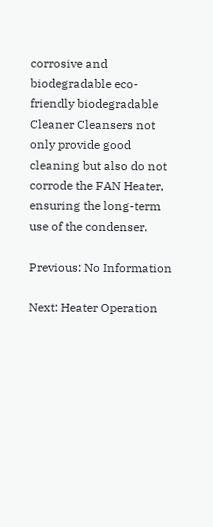corrosive and biodegradable eco-friendly biodegradable Cleaner Cleansers not only provide good cleaning but also do not corrode the FAN Heater, ensuring the long-term use of the condenser.

Previous: No Information

Next: Heater Operation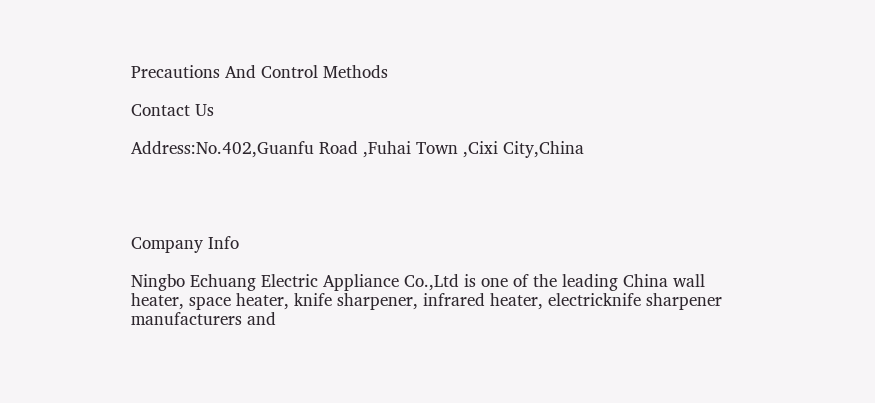Precautions And Control Methods

Contact Us

Address:No.402,Guanfu Road ,Fuhai Town ,Cixi City,China




Company Info

Ningbo Echuang Electric Appliance Co.,Ltd is one of the leading China wall heater, space heater, knife sharpener, infrared heater, electricknife sharpener manufacturers and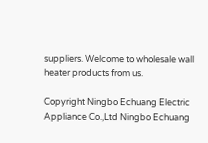suppliers. Welcome to wholesale wall heater products from us.

Copyright Ningbo Echuang Electric Appliance Co.,Ltd Ningbo Echuang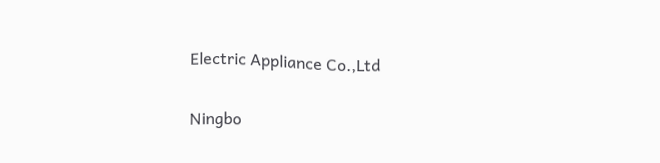Electric Appliance Co.,Ltd

Ningbo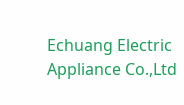Echuang Electric Appliance Co.,Ltd